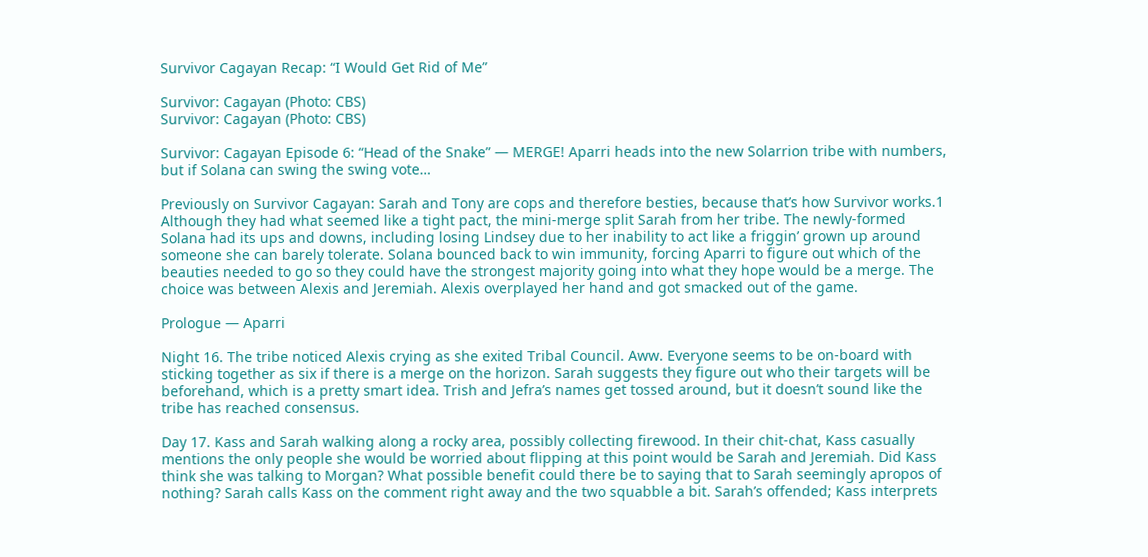Survivor Cagayan Recap: “I Would Get Rid of Me”

Survivor: Cagayan (Photo: CBS)
Survivor: Cagayan (Photo: CBS)

Survivor: Cagayan Episode 6: “Head of the Snake” — MERGE! Aparri heads into the new Solarrion tribe with numbers, but if Solana can swing the swing vote…

Previously on Survivor Cagayan: Sarah and Tony are cops and therefore besties, because that’s how Survivor works.1 Although they had what seemed like a tight pact, the mini-merge split Sarah from her tribe. The newly-formed Solana had its ups and downs, including losing Lindsey due to her inability to act like a friggin’ grown up around someone she can barely tolerate. Solana bounced back to win immunity, forcing Aparri to figure out which of the beauties needed to go so they could have the strongest majority going into what they hope would be a merge. The choice was between Alexis and Jeremiah. Alexis overplayed her hand and got smacked out of the game.

Prologue — Aparri

Night 16. The tribe noticed Alexis crying as she exited Tribal Council. Aww. Everyone seems to be on-board with sticking together as six if there is a merge on the horizon. Sarah suggests they figure out who their targets will be beforehand, which is a pretty smart idea. Trish and Jefra’s names get tossed around, but it doesn’t sound like the tribe has reached consensus.

Day 17. Kass and Sarah walking along a rocky area, possibly collecting firewood. In their chit-chat, Kass casually mentions the only people she would be worried about flipping at this point would be Sarah and Jeremiah. Did Kass think she was talking to Morgan? What possible benefit could there be to saying that to Sarah seemingly apropos of nothing? Sarah calls Kass on the comment right away and the two squabble a bit. Sarah’s offended; Kass interprets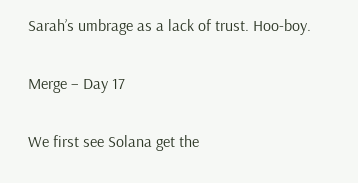Sarah’s umbrage as a lack of trust. Hoo-boy.

Merge – Day 17

We first see Solana get the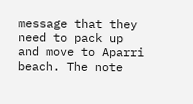message that they need to pack up and move to Aparri beach. The note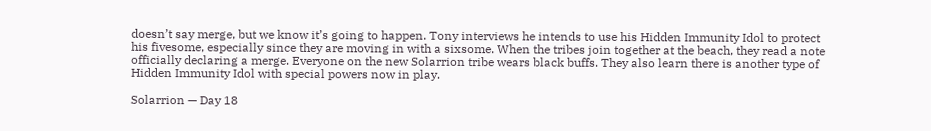doesn’t say merge, but we know it’s going to happen. Tony interviews he intends to use his Hidden Immunity Idol to protect his fivesome, especially since they are moving in with a sixsome. When the tribes join together at the beach, they read a note officially declaring a merge. Everyone on the new Solarrion tribe wears black buffs. They also learn there is another type of Hidden Immunity Idol with special powers now in play.

Solarrion — Day 18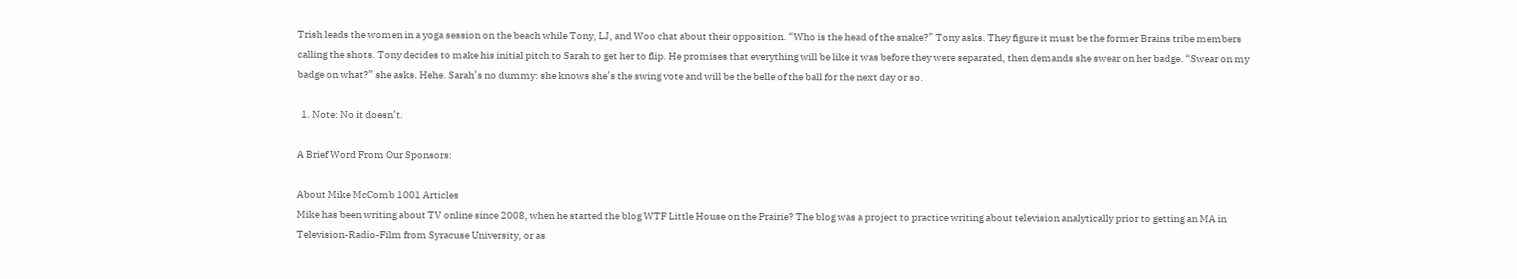Trish leads the women in a yoga session on the beach while Tony, LJ, and Woo chat about their opposition. “Who is the head of the snake?” Tony asks. They figure it must be the former Brains tribe members calling the shots. Tony decides to make his initial pitch to Sarah to get her to flip. He promises that everything will be like it was before they were separated, then demands she swear on her badge. “Swear on my badge on what?” she asks. Hehe. Sarah’s no dummy: she knows she’s the swing vote and will be the belle of the ball for the next day or so.

  1. Note: No it doesn’t.

A Brief Word From Our Sponsors:

About Mike McComb 1001 Articles
Mike has been writing about TV online since 2008, when he started the blog WTF Little House on the Prairie? The blog was a project to practice writing about television analytically prior to getting an MA in Television-Radio-Film from Syracuse University, or as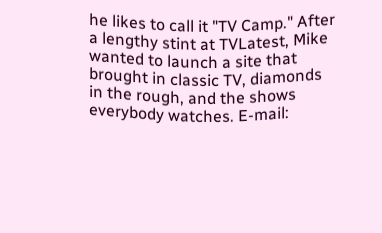he likes to call it "TV Camp." After a lengthy stint at TVLatest, Mike wanted to launch a site that brought in classic TV, diamonds in the rough, and the shows everybody watches. E-mail: